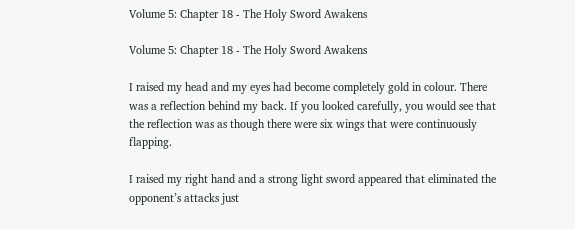Volume 5: Chapter 18 - The Holy Sword Awakens

Volume 5: Chapter 18 - The Holy Sword Awakens

I raised my head and my eyes had become completely gold in colour. There was a reflection behind my back. If you looked carefully, you would see that the reflection was as though there were six wings that were continuously flapping.

I raised my right hand and a strong light sword appeared that eliminated the opponent’s attacks just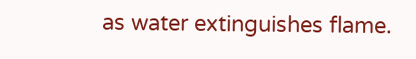as water extinguishes flame.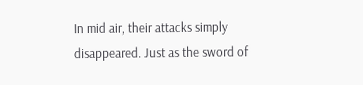In mid air, their attacks simply disappeared. Just as the sword of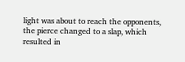light was about to reach the opponents, the pierce changed to a slap, which resulted in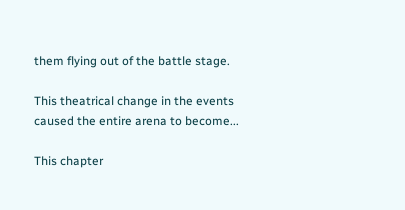them flying out of the battle stage.

This theatrical change in the events caused the entire arena to become...

This chapter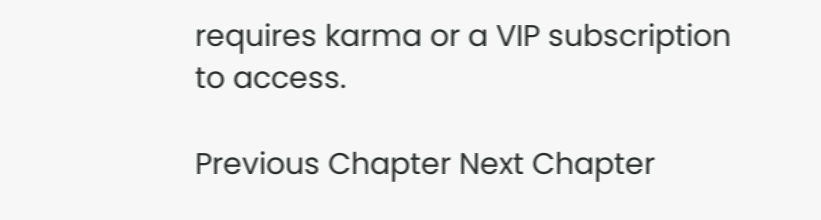requires karma or a VIP subscription to access.

Previous Chapter Next Chapter